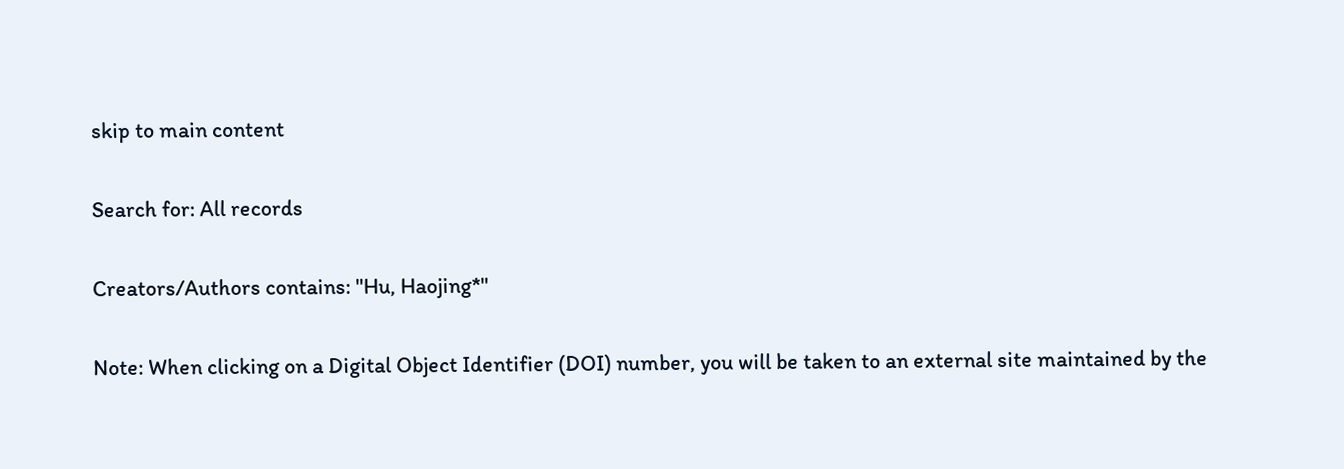skip to main content

Search for: All records

Creators/Authors contains: "Hu, Haojing*"

Note: When clicking on a Digital Object Identifier (DOI) number, you will be taken to an external site maintained by the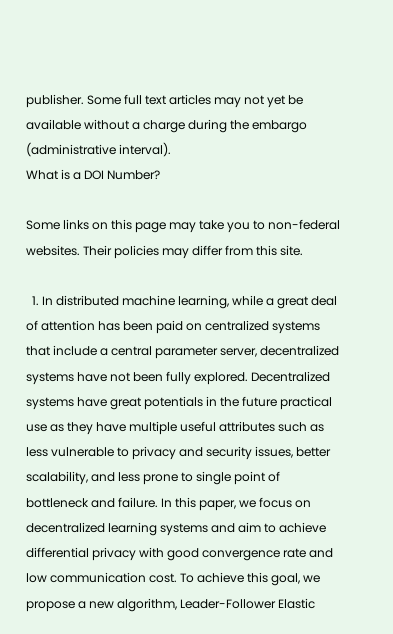publisher. Some full text articles may not yet be available without a charge during the embargo (administrative interval).
What is a DOI Number?

Some links on this page may take you to non-federal websites. Their policies may differ from this site.

  1. In distributed machine learning, while a great deal of attention has been paid on centralized systems that include a central parameter server, decentralized systems have not been fully explored. Decentralized systems have great potentials in the future practical use as they have multiple useful attributes such as less vulnerable to privacy and security issues, better scalability, and less prone to single point of bottleneck and failure. In this paper, we focus on decentralized learning systems and aim to achieve differential privacy with good convergence rate and low communication cost. To achieve this goal, we propose a new algorithm, Leader-Follower Elastic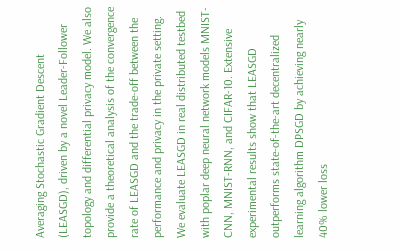Averaging Stochastic Gradient Descent (LEASGD), driven by a novel Leader-Follower topology and differential privacy model. We also provide a theoretical analysis of the convergence rate of LEASGD and the trade-off between the performance and privacy in the private setting. We evaluate LEASGD in real distributed testbed with poplar deep neural network models MNIST-CNN, MNIST-RNN, and CIFAR-10. Extensive experimental results show that LEASGD outperforms state-of-the-art decentralized learning algorithm DPSGD by achieving nearly 40% lower loss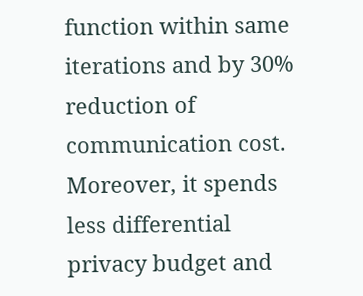function within same iterations and by 30% reduction of communication cost. Moreover, it spends less differential privacy budget and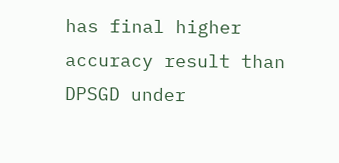has final higher accuracy result than DPSGD under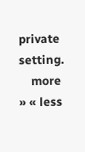private setting.
    more » « less